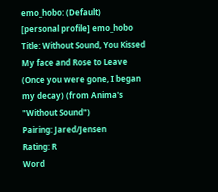emo_hobo: (Default)
[personal profile] emo_hobo
Title: Without Sound, You Kissed My face and Rose to Leave (Once you were gone, I began my decay) (from Anima's "Without Sound")
Pairing: Jared/Jensen
Rating: R
Word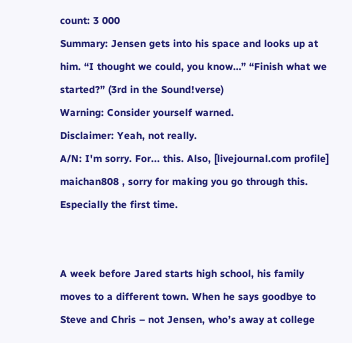count: 3 000
Summary: Jensen gets into his space and looks up at him. “I thought we could, you know…” “Finish what we started?” (3rd in the Sound!verse)
Warning: Consider yourself warned.
Disclaimer: Yeah, not really.
A/N: I'm sorry. For... this. Also, [livejournal.com profile] maichan808 , sorry for making you go through this. Especially the first time.


A week before Jared starts high school, his family moves to a different town. When he says goodbye to Steve and Chris – not Jensen, who’s away at college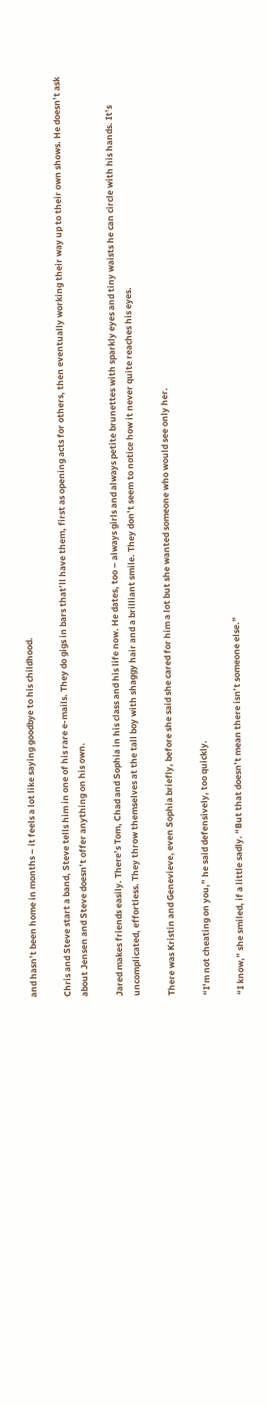and hasn’t been home in months – it feels a lot like saying goodbye to his childhood.

Chris and Steve start a band, Steve tells him in one of his rare e-mails. They do gigs in bars that’ll have them, first as opening acts for others, then eventually working their way up to their own shows. He doesn’t ask about Jensen and Steve doesn’t offer anything on his own.

Jared makes friends easily. There’s Tom, Chad and Sophia in his class and his life now. He dates, too – always girls and always petite brunettes with sparkly eyes and tiny waists he can circle with his hands. It’s uncomplicated, effortless. They throw themselves at the tall boy with shaggy hair and a brilliant smile. They don’t seem to notice how it never quite reaches his eyes.

There was Kristin and Genevieve, even Sophia briefly, before she said she cared for him a lot but she wanted someone who would see only her.

“I’m not cheating on you,” he said defensively, too quickly.

“I know,” she smiled, if a little sadly. “But that doesn’t mean there isn’t someone else.”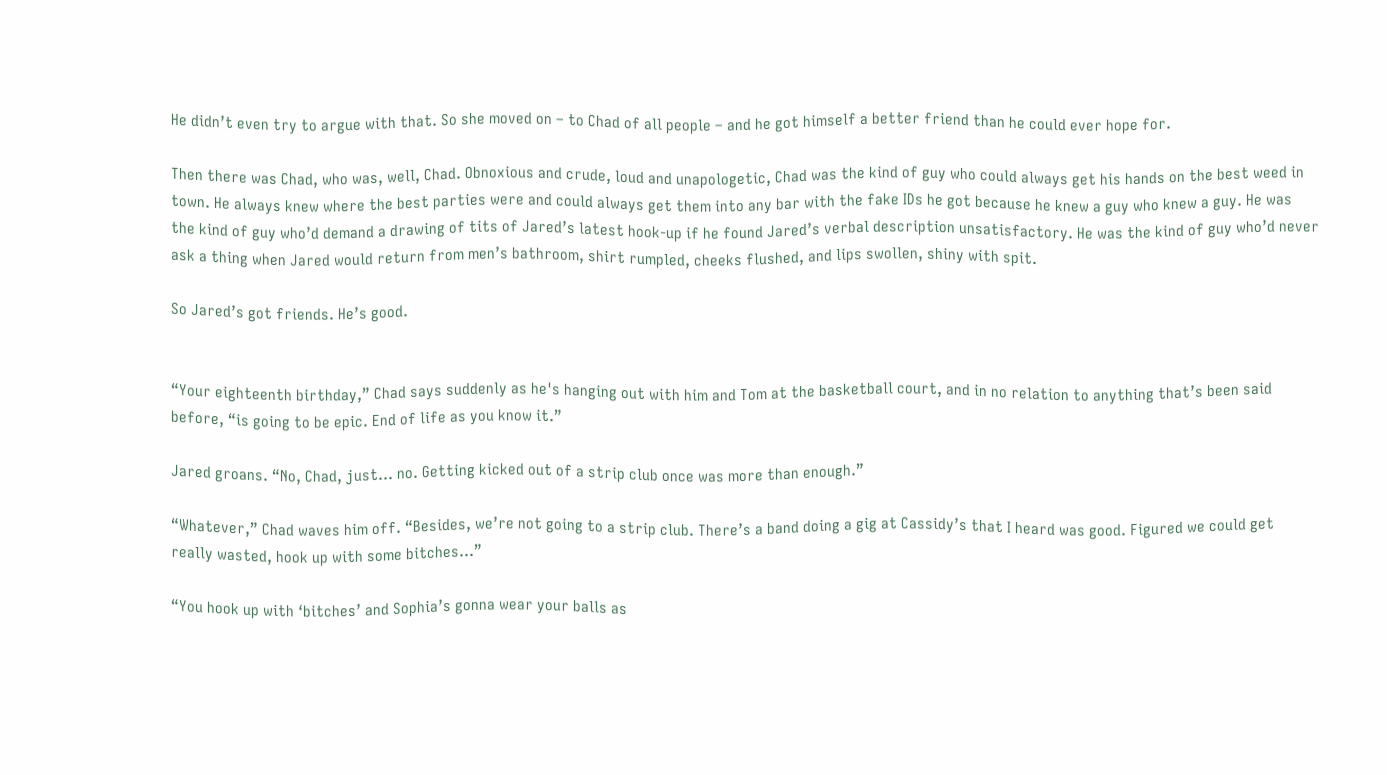He didn’t even try to argue with that. So she moved on – to Chad of all people – and he got himself a better friend than he could ever hope for.

Then there was Chad, who was, well, Chad. Obnoxious and crude, loud and unapologetic, Chad was the kind of guy who could always get his hands on the best weed in town. He always knew where the best parties were and could always get them into any bar with the fake IDs he got because he knew a guy who knew a guy. He was the kind of guy who’d demand a drawing of tits of Jared’s latest hook-up if he found Jared’s verbal description unsatisfactory. He was the kind of guy who’d never ask a thing when Jared would return from men’s bathroom, shirt rumpled, cheeks flushed, and lips swollen, shiny with spit.

So Jared’s got friends. He’s good.


“Your eighteenth birthday,” Chad says suddenly as he's hanging out with him and Tom at the basketball court, and in no relation to anything that’s been said before, “is going to be epic. End of life as you know it.”

Jared groans. “No, Chad, just… no. Getting kicked out of a strip club once was more than enough.”

“Whatever,” Chad waves him off. “Besides, we’re not going to a strip club. There’s a band doing a gig at Cassidy’s that I heard was good. Figured we could get really wasted, hook up with some bitches…”

“You hook up with ‘bitches’ and Sophia’s gonna wear your balls as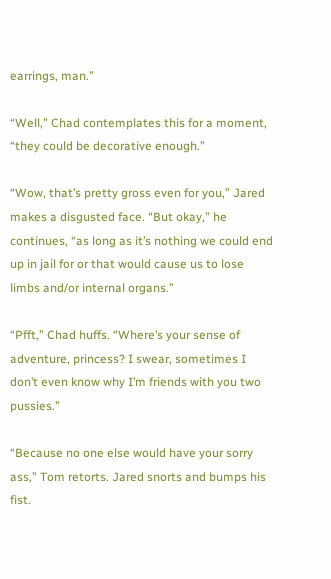earrings, man.”

“Well,” Chad contemplates this for a moment, “they could be decorative enough.”

“Wow, that’s pretty gross even for you,” Jared makes a disgusted face. “But okay,” he continues, “as long as it’s nothing we could end up in jail for or that would cause us to lose limbs and/or internal organs.”

“Pfft,” Chad huffs. “Where’s your sense of adventure, princess? I swear, sometimes I don’t even know why I’m friends with you two pussies.”

“Because no one else would have your sorry ass,” Tom retorts. Jared snorts and bumps his fist.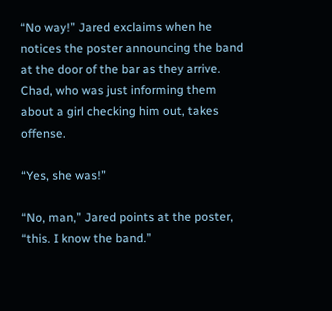“No way!” Jared exclaims when he notices the poster announcing the band at the door of the bar as they arrive. Chad, who was just informing them about a girl checking him out, takes offense.

“Yes, she was!”

“No, man,” Jared points at the poster, “this. I know the band.”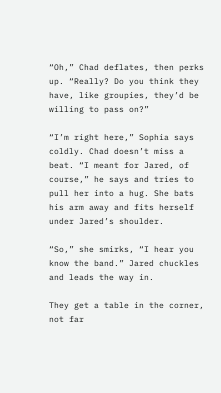“Oh,” Chad deflates, then perks up. “Really? Do you think they have, like groupies, they’d be willing to pass on?”

“I’m right here,” Sophia says coldly. Chad doesn’t miss a beat. “I meant for Jared, of course,” he says and tries to pull her into a hug. She bats his arm away and fits herself under Jared’s shoulder.

“So,” she smirks, “I hear you know the band.” Jared chuckles and leads the way in.

They get a table in the corner, not far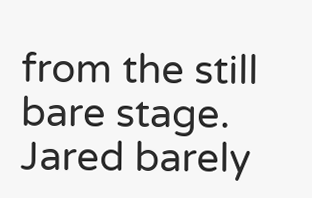from the still bare stage. Jared barely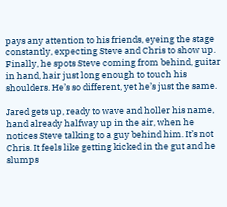pays any attention to his friends, eyeing the stage constantly, expecting Steve and Chris to show up. Finally, he spots Steve coming from behind, guitar in hand, hair just long enough to touch his shoulders. He’s so different, yet he’s just the same.

Jared gets up, ready to wave and holler his name, hand already halfway up in the air, when he notices Steve talking to a guy behind him. It’s not Chris. It feels like getting kicked in the gut and he slumps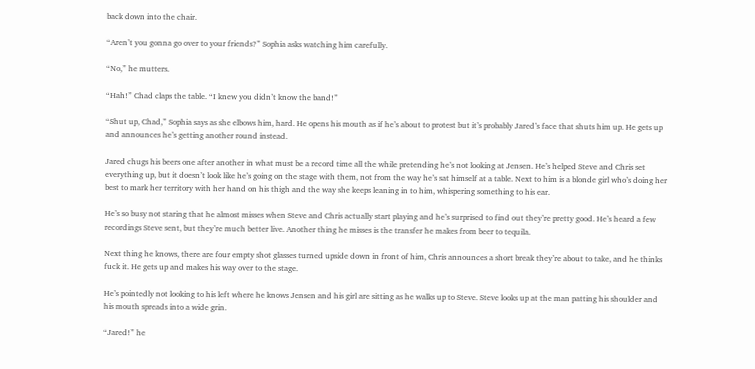back down into the chair.

“Aren’t you gonna go over to your friends?” Sophia asks watching him carefully.

“No,” he mutters.

“Hah!” Chad claps the table. “I knew you didn’t know the band!”

“Shut up, Chad,” Sophia says as she elbows him, hard. He opens his mouth as if he’s about to protest but it’s probably Jared’s face that shuts him up. He gets up and announces he’s getting another round instead.

Jared chugs his beers one after another in what must be a record time all the while pretending he’s not looking at Jensen. He’s helped Steve and Chris set everything up, but it doesn’t look like he’s going on the stage with them, not from the way he’s sat himself at a table. Next to him is a blonde girl who’s doing her best to mark her territory with her hand on his thigh and the way she keeps leaning in to him, whispering something to his ear.

He’s so busy not staring that he almost misses when Steve and Chris actually start playing and he’s surprised to find out they’re pretty good. He’s heard a few recordings Steve sent, but they’re much better live. Another thing he misses is the transfer he makes from beer to tequila.

Next thing he knows, there are four empty shot glasses turned upside down in front of him, Chris announces a short break they’re about to take, and he thinks fuck it. He gets up and makes his way over to the stage.

He’s pointedly not looking to his left where he knows Jensen and his girl are sitting as he walks up to Steve. Steve looks up at the man patting his shoulder and his mouth spreads into a wide grin.

“Jared!” he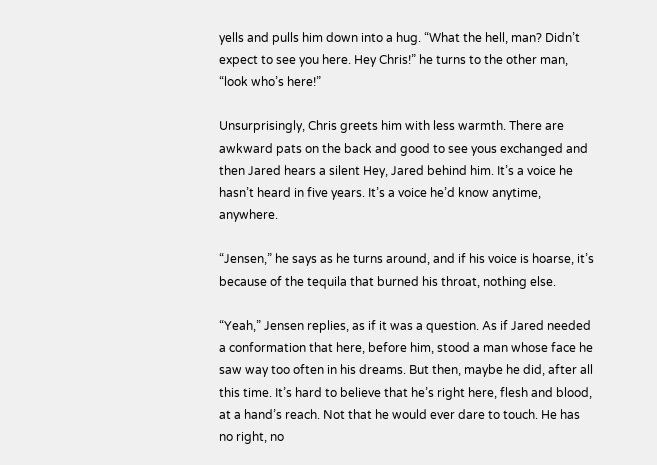yells and pulls him down into a hug. “What the hell, man? Didn’t expect to see you here. Hey Chris!” he turns to the other man, “look who’s here!”

Unsurprisingly, Chris greets him with less warmth. There are awkward pats on the back and good to see yous exchanged and then Jared hears a silent Hey, Jared behind him. It’s a voice he hasn’t heard in five years. It’s a voice he’d know anytime, anywhere.

“Jensen,” he says as he turns around, and if his voice is hoarse, it’s because of the tequila that burned his throat, nothing else.

“Yeah,” Jensen replies, as if it was a question. As if Jared needed a conformation that here, before him, stood a man whose face he saw way too often in his dreams. But then, maybe he did, after all this time. It’s hard to believe that he’s right here, flesh and blood, at a hand’s reach. Not that he would ever dare to touch. He has no right, no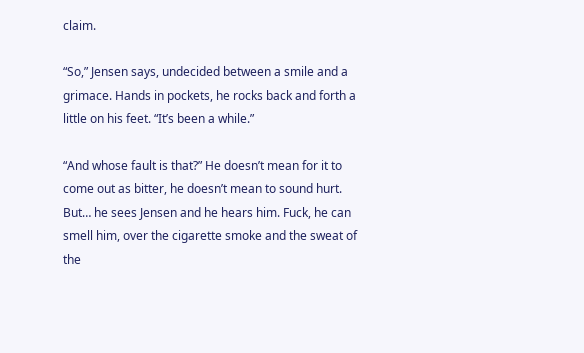claim.

“So,” Jensen says, undecided between a smile and a grimace. Hands in pockets, he rocks back and forth a little on his feet. “It’s been a while.”

“And whose fault is that?” He doesn’t mean for it to come out as bitter, he doesn’t mean to sound hurt. But… he sees Jensen and he hears him. Fuck, he can smell him, over the cigarette smoke and the sweat of the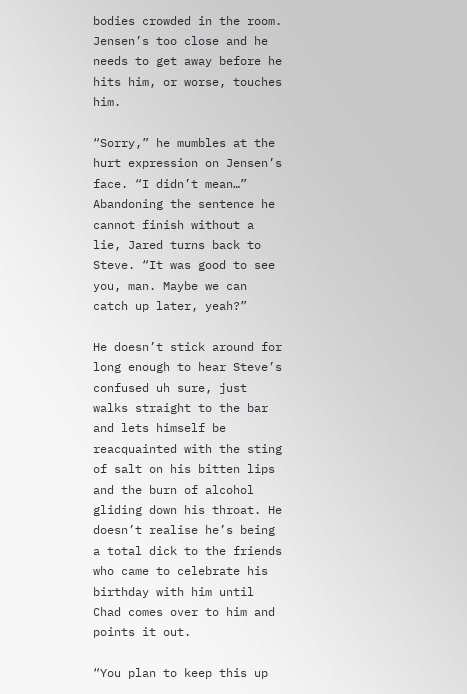bodies crowded in the room. Jensen’s too close and he needs to get away before he hits him, or worse, touches him.

“Sorry,” he mumbles at the hurt expression on Jensen’s face. “I didn’t mean…” Abandoning the sentence he cannot finish without a lie, Jared turns back to Steve. “It was good to see you, man. Maybe we can catch up later, yeah?”

He doesn’t stick around for long enough to hear Steve’s confused uh sure, just walks straight to the bar and lets himself be reacquainted with the sting of salt on his bitten lips and the burn of alcohol gliding down his throat. He doesn’t realise he’s being a total dick to the friends who came to celebrate his birthday with him until Chad comes over to him and points it out.

“You plan to keep this up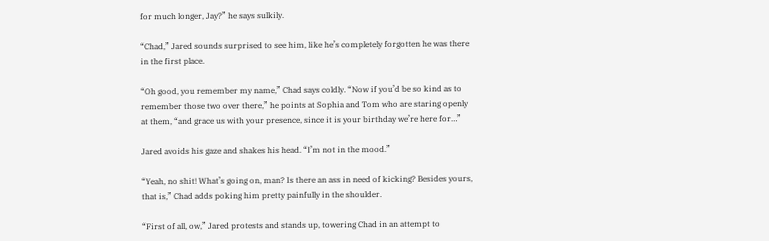for much longer, Jay?” he says sulkily.

“Chad,” Jared sounds surprised to see him, like he’s completely forgotten he was there in the first place.

“Oh good, you remember my name,” Chad says coldly. “Now if you’d be so kind as to remember those two over there,” he points at Sophia and Tom who are staring openly at them, “and grace us with your presence, since it is your birthday we’re here for…”

Jared avoids his gaze and shakes his head. “I’m not in the mood.”

“Yeah, no shit! What’s going on, man? Is there an ass in need of kicking? Besides yours, that is,” Chad adds poking him pretty painfully in the shoulder.

“First of all, ow,” Jared protests and stands up, towering Chad in an attempt to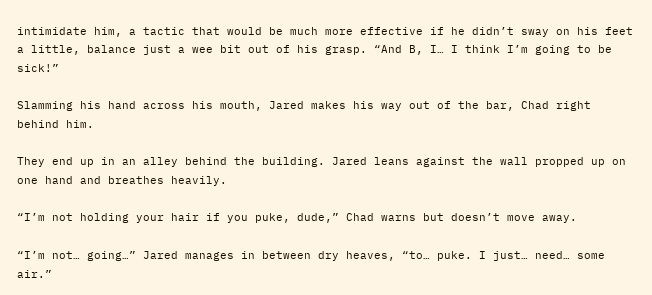intimidate him, a tactic that would be much more effective if he didn’t sway on his feet a little, balance just a wee bit out of his grasp. “And B, I… I think I’m going to be sick!”

Slamming his hand across his mouth, Jared makes his way out of the bar, Chad right behind him.

They end up in an alley behind the building. Jared leans against the wall propped up on one hand and breathes heavily.

“I’m not holding your hair if you puke, dude,” Chad warns but doesn’t move away.

“I’m not… going…” Jared manages in between dry heaves, “to… puke. I just… need… some air.”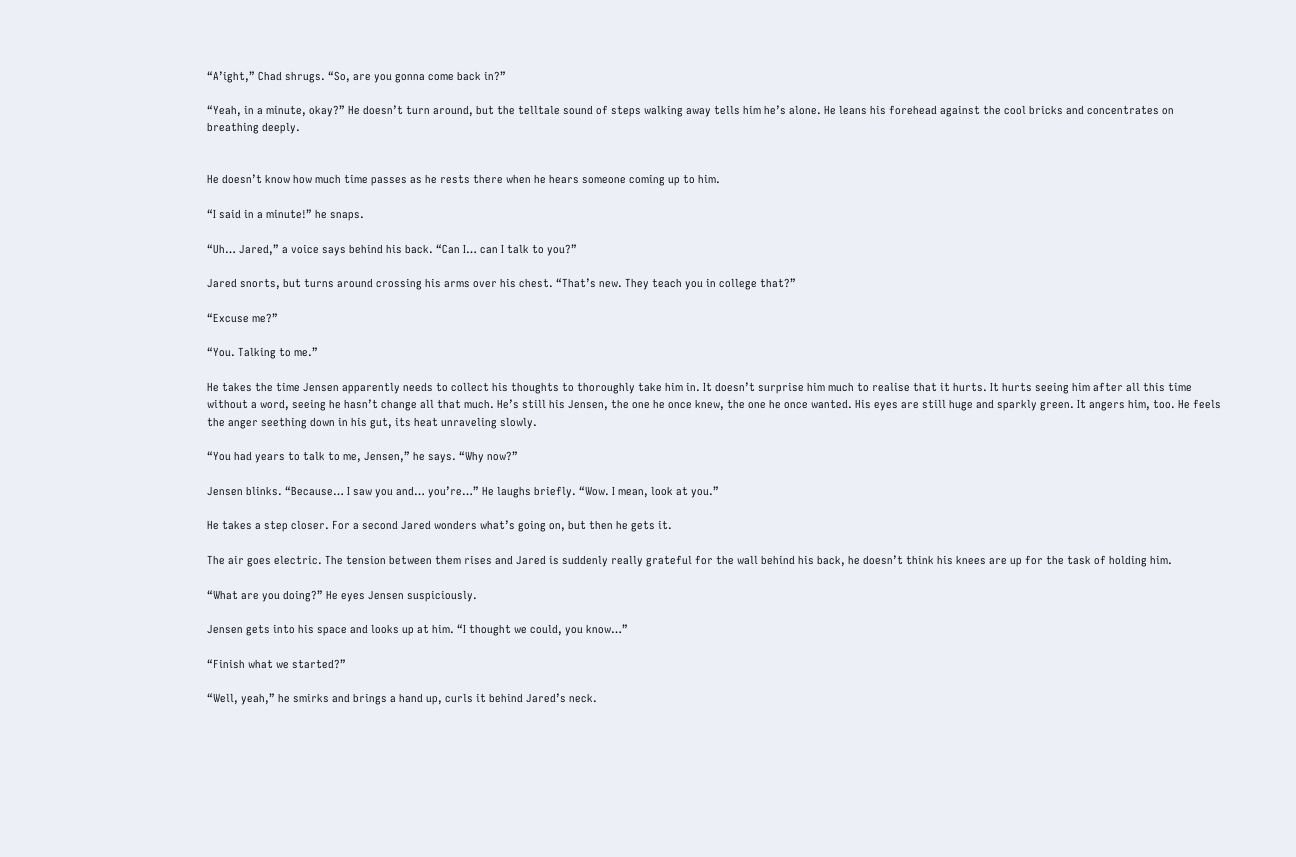“A’ight,” Chad shrugs. “So, are you gonna come back in?”

“Yeah, in a minute, okay?” He doesn’t turn around, but the telltale sound of steps walking away tells him he’s alone. He leans his forehead against the cool bricks and concentrates on breathing deeply.


He doesn’t know how much time passes as he rests there when he hears someone coming up to him.

“I said in a minute!” he snaps.

“Uh… Jared,” a voice says behind his back. “Can I… can I talk to you?”

Jared snorts, but turns around crossing his arms over his chest. “That’s new. They teach you in college that?”

“Excuse me?”

“You. Talking to me.”

He takes the time Jensen apparently needs to collect his thoughts to thoroughly take him in. It doesn’t surprise him much to realise that it hurts. It hurts seeing him after all this time without a word, seeing he hasn’t change all that much. He’s still his Jensen, the one he once knew, the one he once wanted. His eyes are still huge and sparkly green. It angers him, too. He feels the anger seething down in his gut, its heat unraveling slowly.

“You had years to talk to me, Jensen,” he says. “Why now?”

Jensen blinks. “Because… I saw you and… you’re…” He laughs briefly. “Wow. I mean, look at you.”

He takes a step closer. For a second Jared wonders what’s going on, but then he gets it.

The air goes electric. The tension between them rises and Jared is suddenly really grateful for the wall behind his back, he doesn’t think his knees are up for the task of holding him.

“What are you doing?” He eyes Jensen suspiciously.

Jensen gets into his space and looks up at him. “I thought we could, you know…”

“Finish what we started?”

“Well, yeah,” he smirks and brings a hand up, curls it behind Jared’s neck.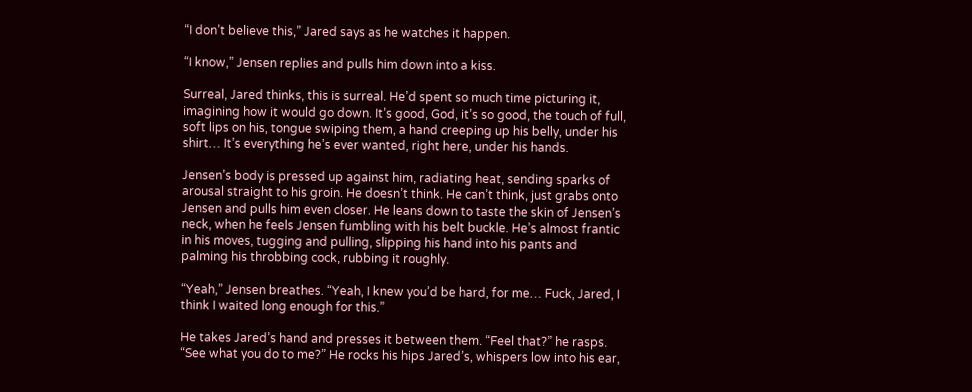“I don’t believe this,” Jared says as he watches it happen.

“I know,” Jensen replies and pulls him down into a kiss.

Surreal, Jared thinks, this is surreal. He’d spent so much time picturing it, imagining how it would go down. It’s good, God, it’s so good, the touch of full, soft lips on his, tongue swiping them, a hand creeping up his belly, under his shirt… It’s everything he’s ever wanted, right here, under his hands.

Jensen’s body is pressed up against him, radiating heat, sending sparks of arousal straight to his groin. He doesn’t think. He can’t think, just grabs onto Jensen and pulls him even closer. He leans down to taste the skin of Jensen’s neck, when he feels Jensen fumbling with his belt buckle. He’s almost frantic in his moves, tugging and pulling, slipping his hand into his pants and palming his throbbing cock, rubbing it roughly.

“Yeah,” Jensen breathes. “Yeah, I knew you’d be hard, for me… Fuck, Jared, I think I waited long enough for this.”

He takes Jared’s hand and presses it between them. “Feel that?” he rasps. “See what you do to me?” He rocks his hips Jared’s, whispers low into his ear,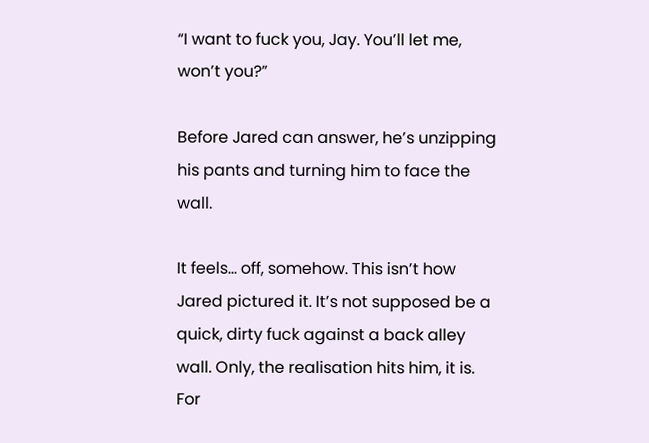“I want to fuck you, Jay. You’ll let me, won’t you?”

Before Jared can answer, he’s unzipping his pants and turning him to face the wall.

It feels… off, somehow. This isn’t how Jared pictured it. It’s not supposed be a quick, dirty fuck against a back alley wall. Only, the realisation hits him, it is. For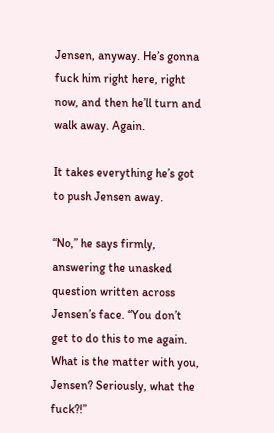Jensen, anyway. He’s gonna fuck him right here, right now, and then he’ll turn and walk away. Again.

It takes everything he’s got to push Jensen away.

“No,” he says firmly, answering the unasked question written across Jensen’s face. “You don’t get to do this to me again. What is the matter with you, Jensen? Seriously, what the fuck?!”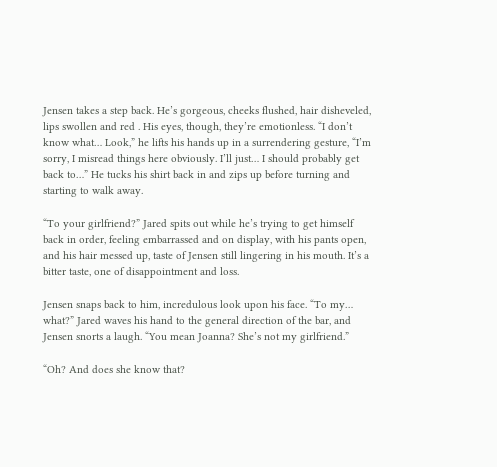Jensen takes a step back. He’s gorgeous, cheeks flushed, hair disheveled, lips swollen and red . His eyes, though, they’re emotionless. “I don’t know what… Look,” he lifts his hands up in a surrendering gesture, “I’m sorry, I misread things here obviously. I’ll just… I should probably get back to…” He tucks his shirt back in and zips up before turning and starting to walk away.

“To your girlfriend?” Jared spits out while he’s trying to get himself back in order, feeling embarrassed and on display, with his pants open, and his hair messed up, taste of Jensen still lingering in his mouth. It’s a bitter taste, one of disappointment and loss.

Jensen snaps back to him, incredulous look upon his face. “To my… what?” Jared waves his hand to the general direction of the bar, and Jensen snorts a laugh. “You mean Joanna? She’s not my girlfriend.”

“Oh? And does she know that?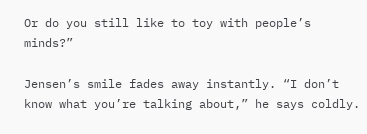Or do you still like to toy with people’s minds?”

Jensen’s smile fades away instantly. “I don’t know what you’re talking about,” he says coldly.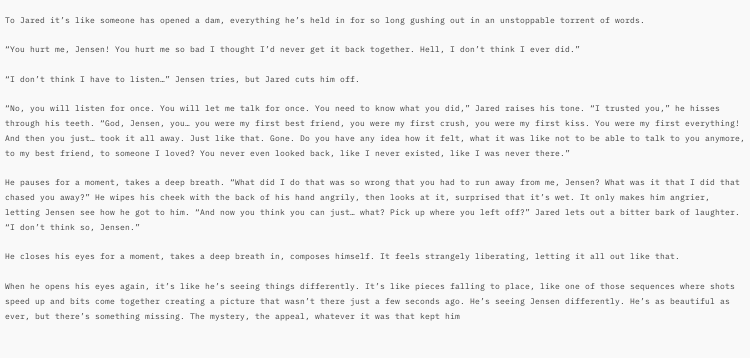To Jared it’s like someone has opened a dam, everything he’s held in for so long gushing out in an unstoppable torrent of words.

“You hurt me, Jensen! You hurt me so bad I thought I’d never get it back together. Hell, I don’t think I ever did.”

“I don’t think I have to listen…” Jensen tries, but Jared cuts him off.

“No, you will listen for once. You will let me talk for once. You need to know what you did,” Jared raises his tone. “I trusted you,” he hisses through his teeth. “God, Jensen, you… you were my first best friend, you were my first crush, you were my first kiss. You were my first everything! And then you just… took it all away. Just like that. Gone. Do you have any idea how it felt, what it was like not to be able to talk to you anymore, to my best friend, to someone I loved? You never even looked back, like I never existed, like I was never there.”

He pauses for a moment, takes a deep breath. “What did I do that was so wrong that you had to run away from me, Jensen? What was it that I did that chased you away?” He wipes his cheek with the back of his hand angrily, then looks at it, surprised that it’s wet. It only makes him angrier, letting Jensen see how he got to him. “And now you think you can just… what? Pick up where you left off?” Jared lets out a bitter bark of laughter. “I don’t think so, Jensen.”

He closes his eyes for a moment, takes a deep breath in, composes himself. It feels strangely liberating, letting it all out like that.

When he opens his eyes again, it’s like he’s seeing things differently. It’s like pieces falling to place, like one of those sequences where shots speed up and bits come together creating a picture that wasn’t there just a few seconds ago. He’s seeing Jensen differently. He’s as beautiful as ever, but there’s something missing. The mystery, the appeal, whatever it was that kept him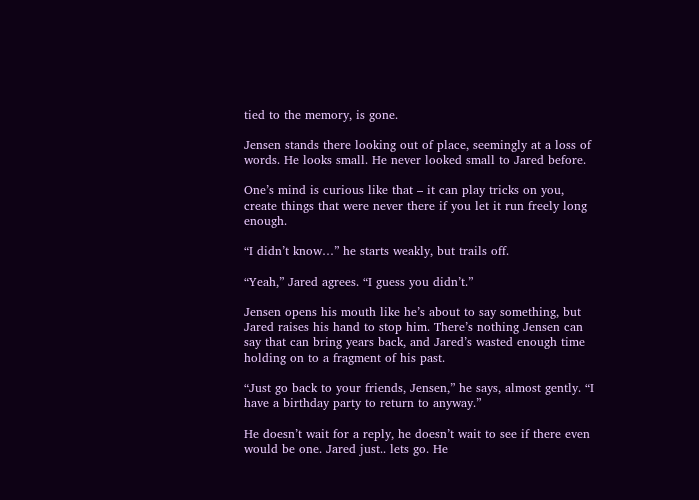tied to the memory, is gone.

Jensen stands there looking out of place, seemingly at a loss of words. He looks small. He never looked small to Jared before.

One’s mind is curious like that – it can play tricks on you, create things that were never there if you let it run freely long enough.

“I didn’t know…” he starts weakly, but trails off.

“Yeah,” Jared agrees. “I guess you didn’t.”

Jensen opens his mouth like he’s about to say something, but Jared raises his hand to stop him. There’s nothing Jensen can say that can bring years back, and Jared’s wasted enough time holding on to a fragment of his past.

“Just go back to your friends, Jensen,” he says, almost gently. “I have a birthday party to return to anyway.”

He doesn’t wait for a reply, he doesn’t wait to see if there even would be one. Jared just.. lets go. He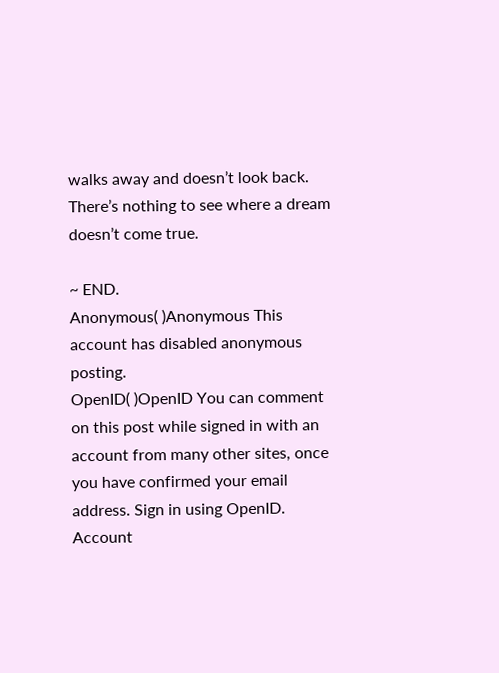walks away and doesn’t look back. There’s nothing to see where a dream doesn’t come true.

~ END.
Anonymous( )Anonymous This account has disabled anonymous posting.
OpenID( )OpenID You can comment on this post while signed in with an account from many other sites, once you have confirmed your email address. Sign in using OpenID.
Account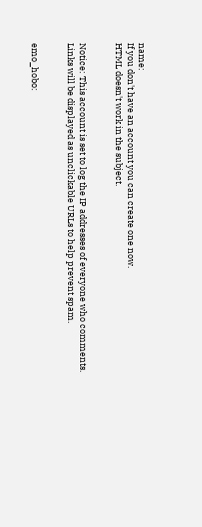name:
If you don't have an account you can create one now.
HTML doesn't work in the subject.


Notice: This account is set to log the IP addresses of everyone who comments.
Links will be displayed as unclickable URLs to help prevent spam.


emo_hobo: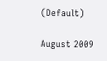(Default)

August 2009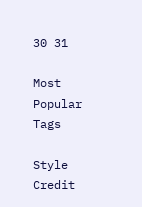30 31

Most Popular Tags

Style Credit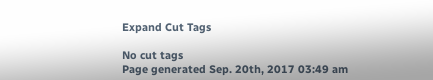Expand Cut Tags

No cut tags
Page generated Sep. 20th, 2017 03:49 am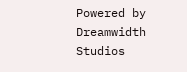Powered by Dreamwidth Studios